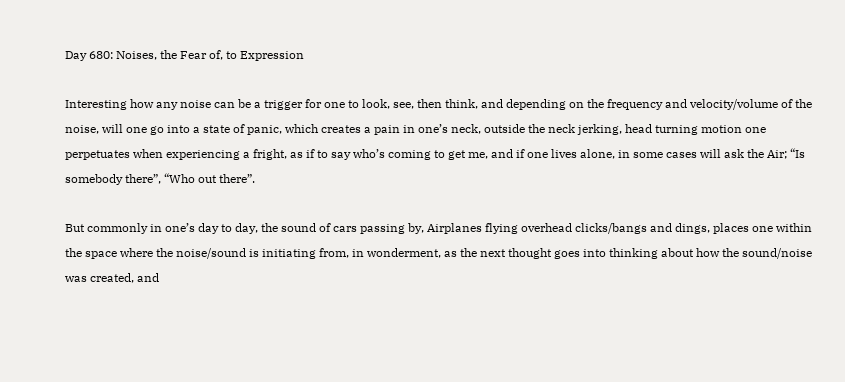Day 680: Noises, the Fear of, to Expression

Interesting how any noise can be a trigger for one to look, see, then think, and depending on the frequency and velocity/volume of the noise, will one go into a state of panic, which creates a pain in one’s neck, outside the neck jerking, head turning motion one perpetuates when experiencing a fright, as if to say who’s coming to get me, and if one lives alone, in some cases will ask the Air; “Is somebody there”, “Who out there”.

But commonly in one’s day to day, the sound of cars passing by, Airplanes flying overhead clicks/bangs and dings, places one within the space where the noise/sound is initiating from, in wonderment, as the next thought goes into thinking about how the sound/noise was created, and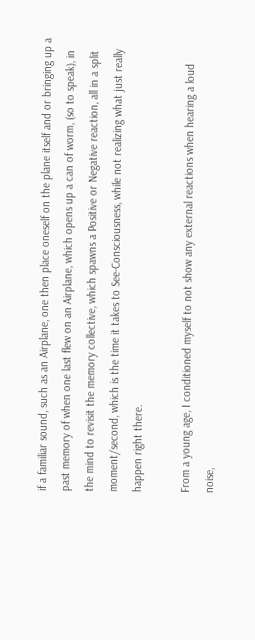if a familiar sound, such as an Airplane, one then place oneself on the plane itself and or bringing up a past memory of when one last flew on an Airplane, which opens up a can of worm, (so to speak), in the mind to revisit the memory collective, which spawns a Positive or Negative reaction, all in a split moment/second, which is the time it takes to See-Consciousness, while not realizing what just really happen right there.

From a young age, I conditioned myself to not show any external reactions when hearing a loud noise,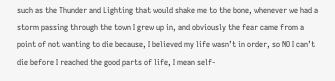such as the Thunder and Lighting that would shake me to the bone, whenever we had a storm passing through the town I grew up in, and obviously the fear came from a point of not wanting to die because, I believed my life wasn’t in order, so NO I can’t die before I reached the good parts of life, I mean self-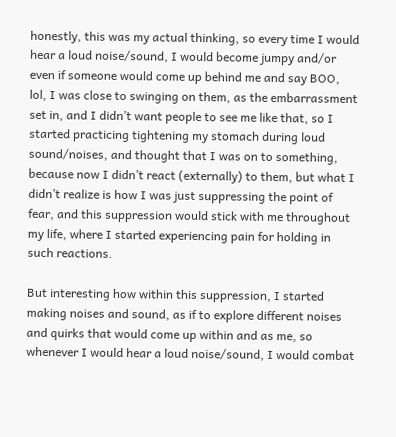honestly, this was my actual thinking, so every time I would hear a loud noise/sound, I would become jumpy and/or even if someone would come up behind me and say BOO, lol, I was close to swinging on them, as the embarrassment set in, and I didn’t want people to see me like that, so I started practicing tightening my stomach during loud sound/noises, and thought that I was on to something, because now I didn’t react (externally) to them, but what I didn’t realize is how I was just suppressing the point of fear, and this suppression would stick with me throughout my life, where I started experiencing pain for holding in such reactions.

But interesting how within this suppression, I started making noises and sound, as if to explore different noises and quirks that would come up within and as me, so whenever I would hear a loud noise/sound, I would combat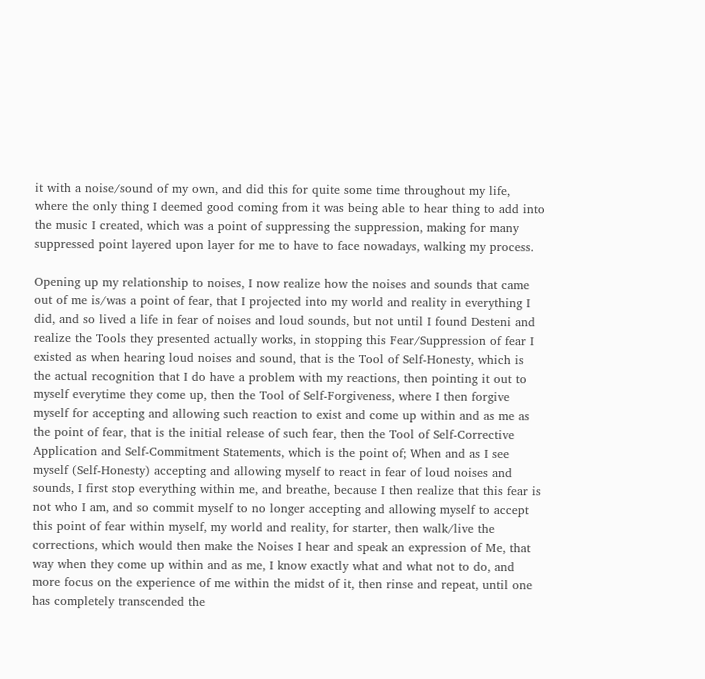it with a noise/sound of my own, and did this for quite some time throughout my life, where the only thing I deemed good coming from it was being able to hear thing to add into the music I created, which was a point of suppressing the suppression, making for many suppressed point layered upon layer for me to have to face nowadays, walking my process.

Opening up my relationship to noises, I now realize how the noises and sounds that came out of me is/was a point of fear, that I projected into my world and reality in everything I did, and so lived a life in fear of noises and loud sounds, but not until I found Desteni and realize the Tools they presented actually works, in stopping this Fear/Suppression of fear I existed as when hearing loud noises and sound, that is the Tool of Self-Honesty, which is the actual recognition that I do have a problem with my reactions, then pointing it out to myself everytime they come up, then the Tool of Self-Forgiveness, where I then forgive myself for accepting and allowing such reaction to exist and come up within and as me as the point of fear, that is the initial release of such fear, then the Tool of Self-Corrective Application and Self-Commitment Statements, which is the point of; When and as I see myself (Self-Honesty) accepting and allowing myself to react in fear of loud noises and sounds, I first stop everything within me, and breathe, because I then realize that this fear is not who I am, and so commit myself to no longer accepting and allowing myself to accept this point of fear within myself, my world and reality, for starter, then walk/live the corrections, which would then make the Noises I hear and speak an expression of Me, that way when they come up within and as me, I know exactly what and what not to do, and more focus on the experience of me within the midst of it, then rinse and repeat, until one has completely transcended the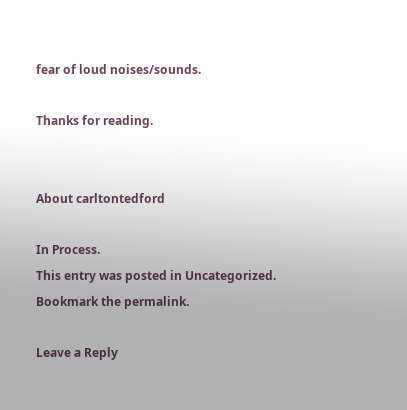fear of loud noises/sounds.

Thanks for reading.


About carltontedford

In Process.
This entry was posted in Uncategorized. Bookmark the permalink.

Leave a Reply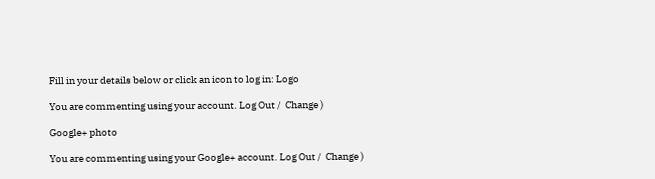Fill in your details below or click an icon to log in: Logo

You are commenting using your account. Log Out /  Change )

Google+ photo

You are commenting using your Google+ account. Log Out /  Change )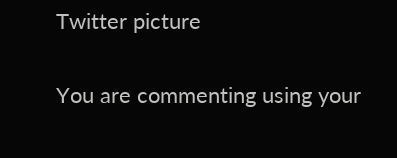Twitter picture

You are commenting using your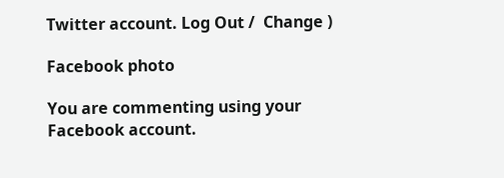Twitter account. Log Out /  Change )

Facebook photo

You are commenting using your Facebook account.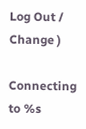Log Out /  Change )

Connecting to %s